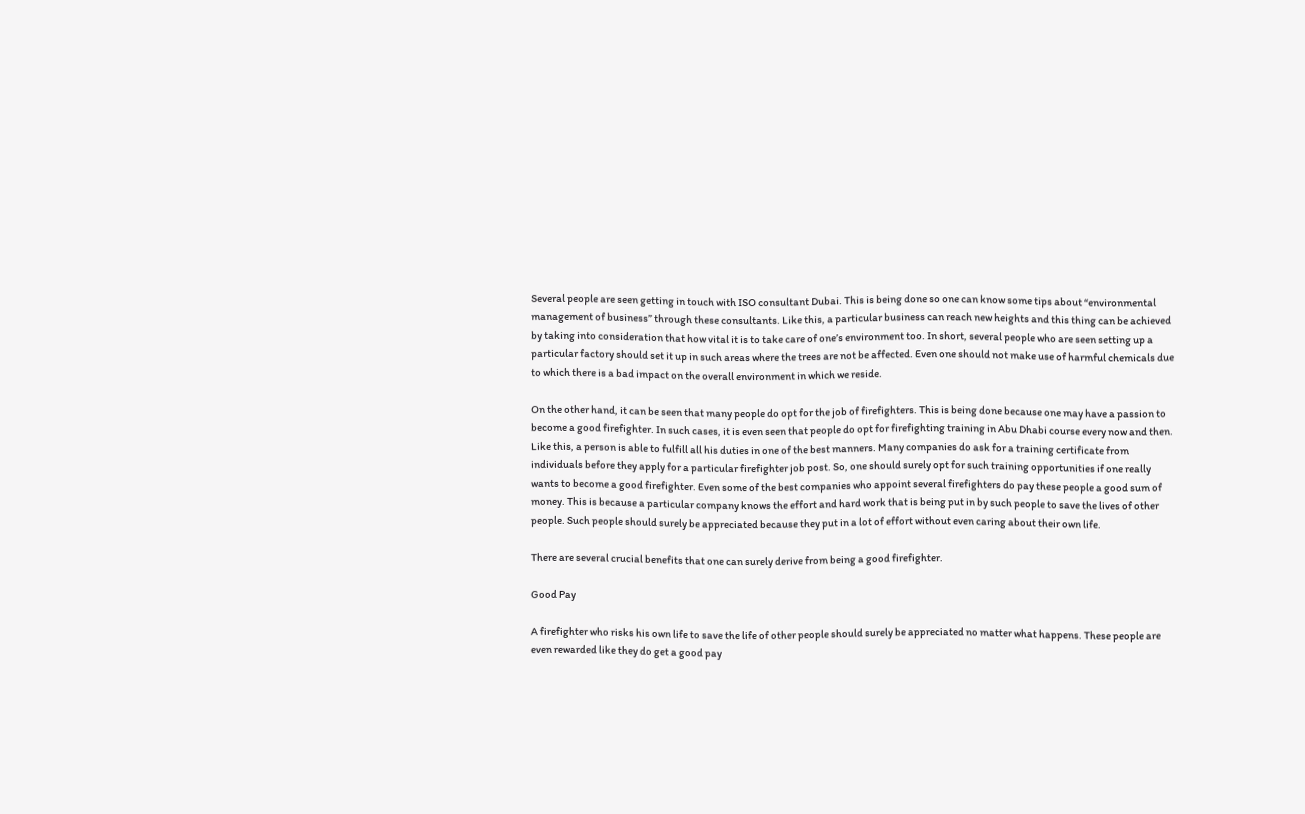Several people are seen getting in touch with ISO consultant Dubai. This is being done so one can know some tips about “environmental management of business” through these consultants. Like this, a particular business can reach new heights and this thing can be achieved by taking into consideration that how vital it is to take care of one’s environment too. In short, several people who are seen setting up a particular factory should set it up in such areas where the trees are not be affected. Even one should not make use of harmful chemicals due to which there is a bad impact on the overall environment in which we reside.

On the other hand, it can be seen that many people do opt for the job of firefighters. This is being done because one may have a passion to become a good firefighter. In such cases, it is even seen that people do opt for firefighting training in Abu Dhabi course every now and then. Like this, a person is able to fulfill all his duties in one of the best manners. Many companies do ask for a training certificate from individuals before they apply for a particular firefighter job post. So, one should surely opt for such training opportunities if one really wants to become a good firefighter. Even some of the best companies who appoint several firefighters do pay these people a good sum of money. This is because a particular company knows the effort and hard work that is being put in by such people to save the lives of other people. Such people should surely be appreciated because they put in a lot of effort without even caring about their own life.

There are several crucial benefits that one can surely derive from being a good firefighter.

Good Pay

A firefighter who risks his own life to save the life of other people should surely be appreciated no matter what happens. These people are even rewarded like they do get a good pay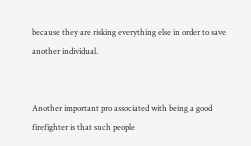because they are risking everything else in order to save another individual.


Another important pro associated with being a good firefighter is that such people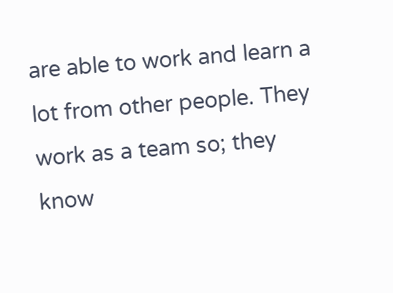are able to work and learn a lot from other people. They work as a team so; they know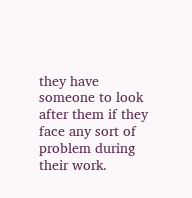they have someone to look after them if they face any sort of problem during their work.